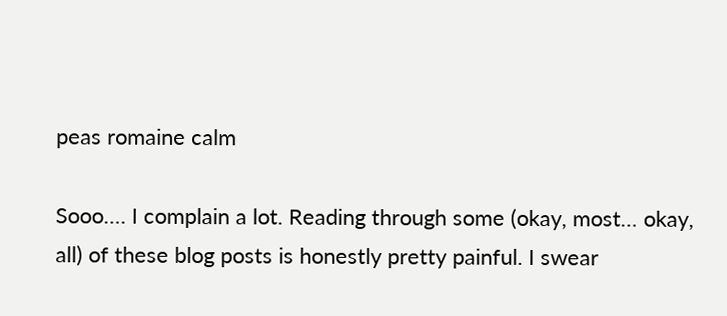peas romaine calm

Sooo…. I complain a lot. Reading through some (okay, most… okay, all) of these blog posts is honestly pretty painful. I swear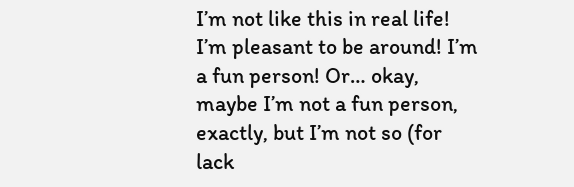I’m not like this in real life! I’m pleasant to be around! I’m a fun person! Or… okay, maybe I’m not a fun person, exactly, but I’m not so (for lack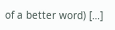of a better word) […]